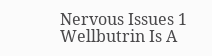Nervous Issues 1 Wellbutrin Is A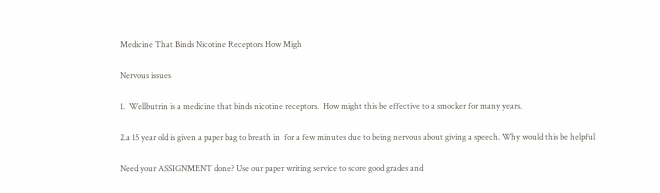Medicine That Binds Nicotine Receptors How Migh

Nervous issues

1.  Wellbutrin is a medicine that binds nicotine receptors.  How might this be effective to a smocker for many years.

2.a 15 year old is given a paper bag to breath in  for a few minutes due to being nervous about giving a speech. Why would this be helpful

Need your ASSIGNMENT done? Use our paper writing service to score good grades and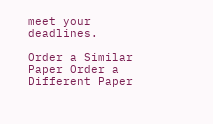meet your deadlines.

Order a Similar Paper Order a Different Paper